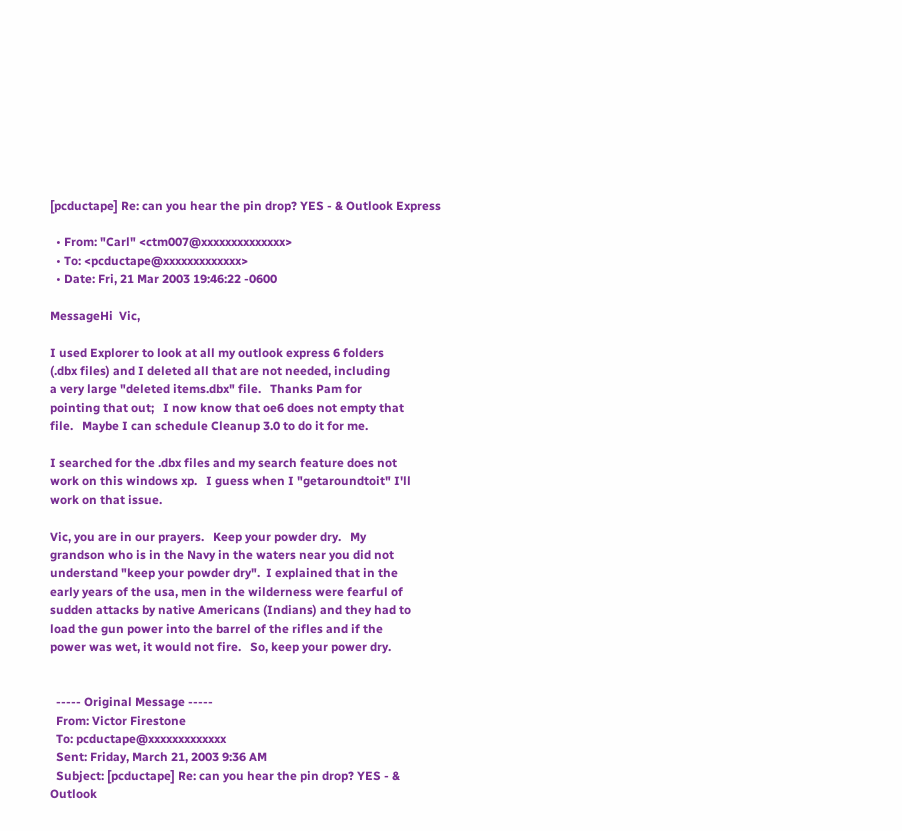[pcductape] Re: can you hear the pin drop? YES - & Outlook Express

  • From: "Carl" <ctm007@xxxxxxxxxxxxxx>
  • To: <pcductape@xxxxxxxxxxxxx>
  • Date: Fri, 21 Mar 2003 19:46:22 -0600

MessageHi  Vic,

I used Explorer to look at all my outlook express 6 folders
(.dbx files) and I deleted all that are not needed, including
a very large "deleted items.dbx" file.   Thanks Pam for
pointing that out;   I now know that oe6 does not empty that
file.   Maybe I can schedule Cleanup 3.0 to do it for me.

I searched for the .dbx files and my search feature does not
work on this windows xp.   I guess when I "getaroundtoit" I'll
work on that issue.

Vic, you are in our prayers.   Keep your powder dry.   My
grandson who is in the Navy in the waters near you did not
understand "keep your powder dry".  I explained that in the
early years of the usa, men in the wilderness were fearful of
sudden attacks by native Americans (Indians) and they had to
load the gun power into the barrel of the rifles and if the
power was wet, it would not fire.   So, keep your power dry.


  ----- Original Message -----
  From: Victor Firestone
  To: pcductape@xxxxxxxxxxxxx
  Sent: Friday, March 21, 2003 9:36 AM
  Subject: [pcductape] Re: can you hear the pin drop? YES - &
Outlook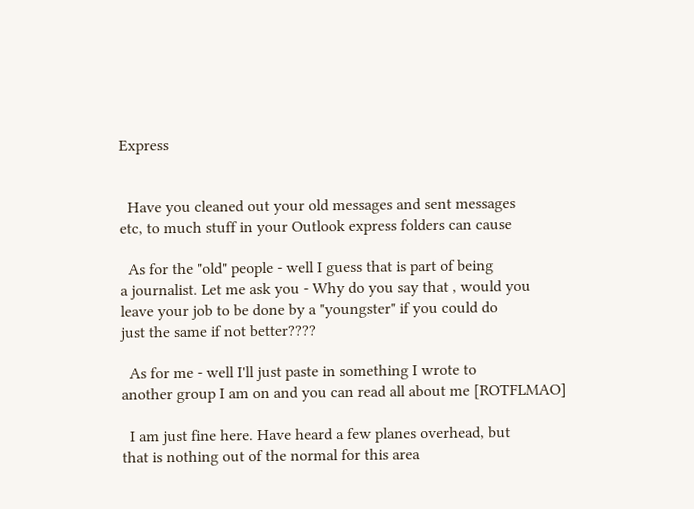Express


  Have you cleaned out your old messages and sent messages
etc, to much stuff in your Outlook express folders can cause

  As for the "old" people - well I guess that is part of being
a journalist. Let me ask you - Why do you say that , would you
leave your job to be done by a "youngster" if you could do
just the same if not better????

  As for me - well I'll just paste in something I wrote to
another group I am on and you can read all about me [ROTFLMAO]

  I am just fine here. Have heard a few planes overhead, but
that is nothing out of the normal for this area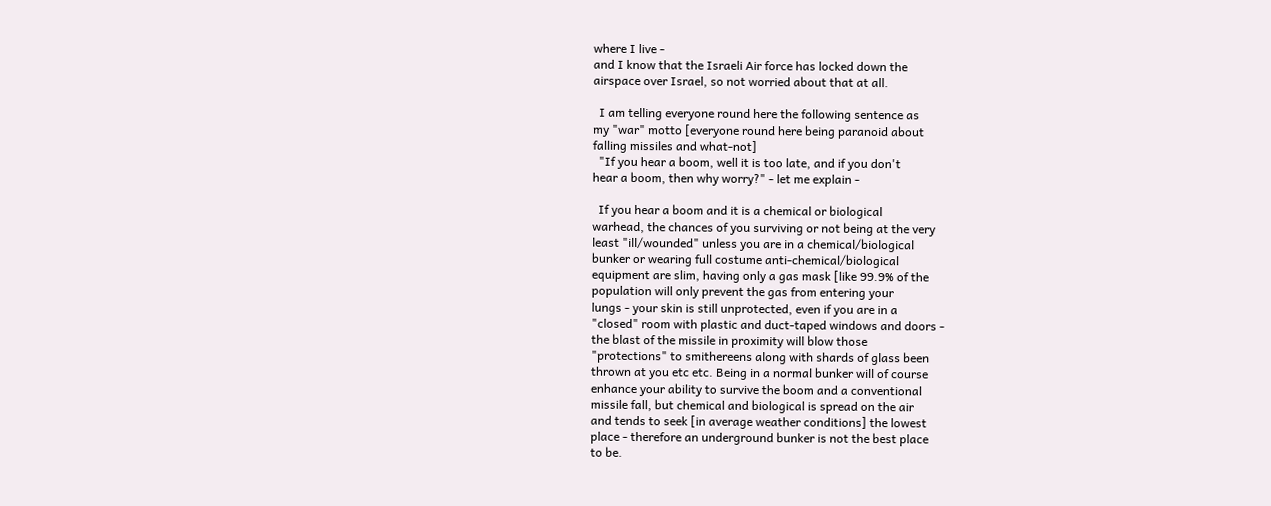where I live -
and I know that the Israeli Air force has locked down the
airspace over Israel, so not worried about that at all.

  I am telling everyone round here the following sentence as
my "war" motto [everyone round here being paranoid about
falling missiles and what-not]
  "If you hear a boom, well it is too late, and if you don't
hear a boom, then why worry?" - let me explain -

  If you hear a boom and it is a chemical or biological
warhead, the chances of you surviving or not being at the very
least "ill/wounded" unless you are in a chemical/biological
bunker or wearing full costume anti-chemical/biological
equipment are slim, having only a gas mask [like 99.9% of the
population will only prevent the gas from entering your
lungs - your skin is still unprotected, even if you are in a
"closed" room with plastic and duct-taped windows and doors -
the blast of the missile in proximity will blow those
"protections" to smithereens along with shards of glass been
thrown at you etc etc. Being in a normal bunker will of course
enhance your ability to survive the boom and a conventional
missile fall, but chemical and biological is spread on the air
and tends to seek [in average weather conditions] the lowest
place - therefore an underground bunker is not the best place
to be.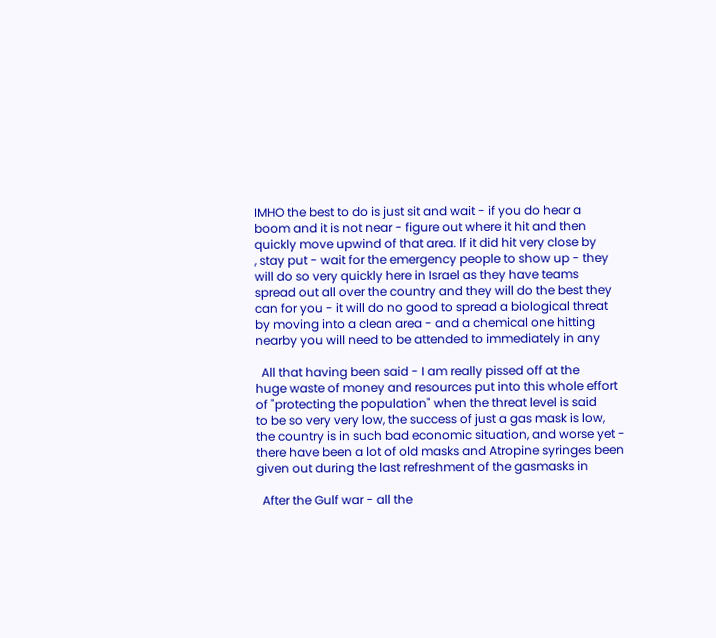IMHO the best to do is just sit and wait - if you do hear a
boom and it is not near - figure out where it hit and then
quickly move upwind of that area. If it did hit very close by
, stay put - wait for the emergency people to show up - they
will do so very quickly here in Israel as they have teams
spread out all over the country and they will do the best they
can for you - it will do no good to spread a biological threat
by moving into a clean area - and a chemical one hitting
nearby you will need to be attended to immediately in any

  All that having been said - I am really pissed off at the
huge waste of money and resources put into this whole effort
of "protecting the population" when the threat level is said
to be so very very low, the success of just a gas mask is low,
the country is in such bad economic situation, and worse yet -
there have been a lot of old masks and Atropine syringes been
given out during the last refreshment of the gasmasks in

  After the Gulf war - all the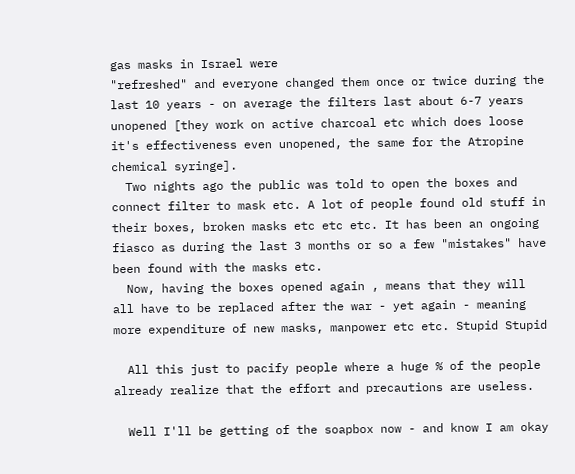gas masks in Israel were
"refreshed" and everyone changed them once or twice during the
last 10 years - on average the filters last about 6-7 years
unopened [they work on active charcoal etc which does loose
it's effectiveness even unopened, the same for the Atropine
chemical syringe].
  Two nights ago the public was told to open the boxes and
connect filter to mask etc. A lot of people found old stuff in
their boxes, broken masks etc etc etc. It has been an ongoing
fiasco as during the last 3 months or so a few "mistakes" have
been found with the masks etc.
  Now, having the boxes opened again , means that they will
all have to be replaced after the war - yet again - meaning
more expenditure of new masks, manpower etc etc. Stupid Stupid

  All this just to pacify people where a huge % of the people
already realize that the effort and precautions are useless.

  Well I'll be getting of the soapbox now - and know I am okay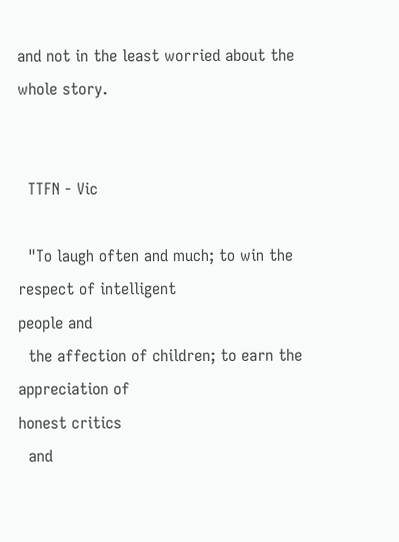and not in the least worried about the whole story.


  TTFN - Vic

  "To laugh often and much; to win the respect of intelligent
people and
  the affection of children; to earn the appreciation of
honest critics
  and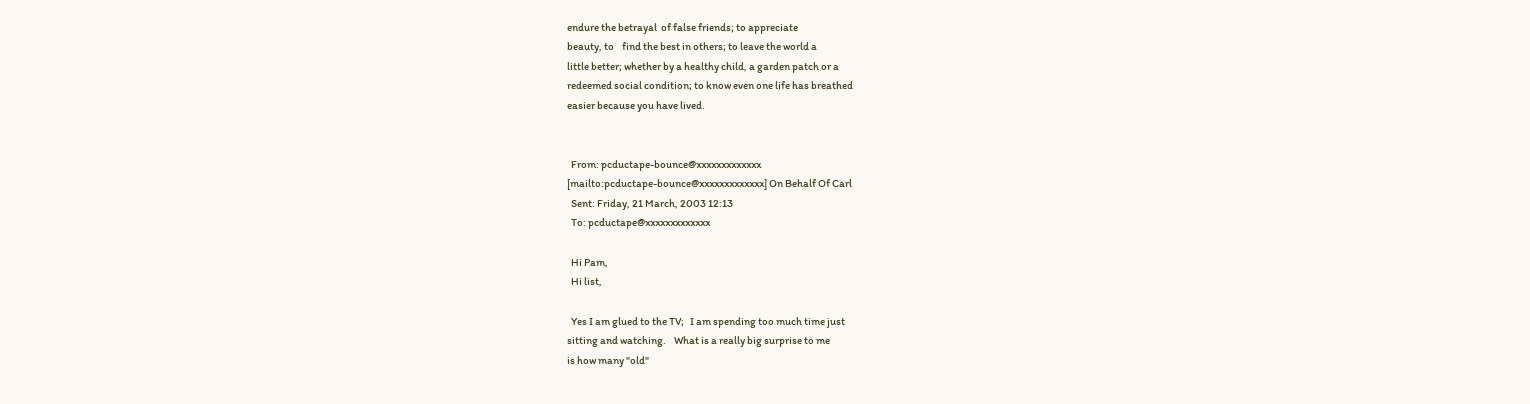endure the betrayal  of false friends; to appreciate
beauty, to    find the best in others; to leave the world a
little better; whether by a healthy child, a garden patch or a
redeemed social condition; to know even one life has breathed
easier because you have lived.


  From: pcductape-bounce@xxxxxxxxxxxxx
[mailto:pcductape-bounce@xxxxxxxxxxxxx] On Behalf Of Carl
  Sent: Friday, 21 March, 2003 12:13
  To: pcductape@xxxxxxxxxxxxx

  Hi Pam,
  Hi list,

  Yes I am glued to the TV;   I am spending too much time just
sitting and watching.    What is a really big surprise to me
is how many "old"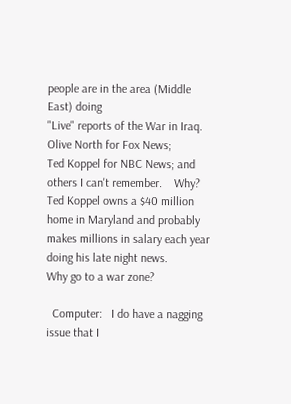people are in the area (Middle East) doing
"Live" reports of the War in Iraq.   Olive North for Fox News;
Ted Koppel for NBC News; and others I can't remember.    Why?
Ted Koppel owns a $40 million home in Maryland and probably
makes millions in salary each year doing his late night news.
Why go to a war zone?

  Computer:   I do have a nagging issue that I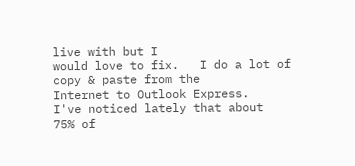live with but I
would love to fix.   I do a lot of copy & paste from the
Internet to Outlook Express.   I've noticed lately that about
75% of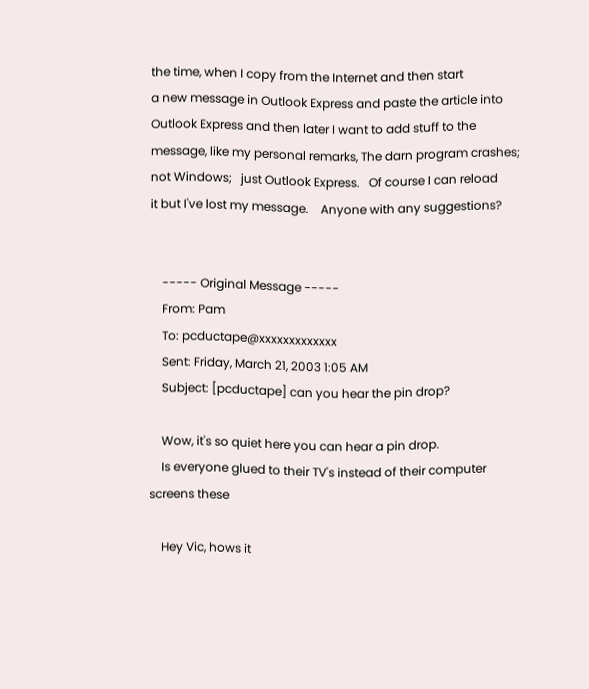the time, when I copy from the Internet and then start
a new message in Outlook Express and paste the article into
Outlook Express and then later I want to add stuff to the
message, like my personal remarks, The darn program crashes;
not Windows;   just Outlook Express.   Of course I can reload
it but I've lost my message.    Anyone with any suggestions?


    ----- Original Message -----
    From: Pam
    To: pcductape@xxxxxxxxxxxxx
    Sent: Friday, March 21, 2003 1:05 AM
    Subject: [pcductape] can you hear the pin drop?

    Wow, it's so quiet here you can hear a pin drop.
    Is everyone glued to their TV's instead of their computer
screens these

    Hey Vic, hows it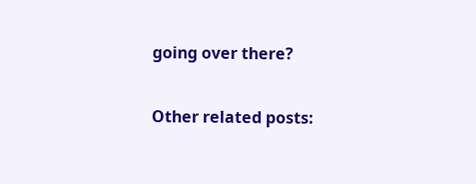going over there?

Other related posts: